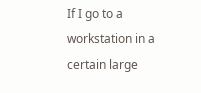If I go to a workstation in a certain large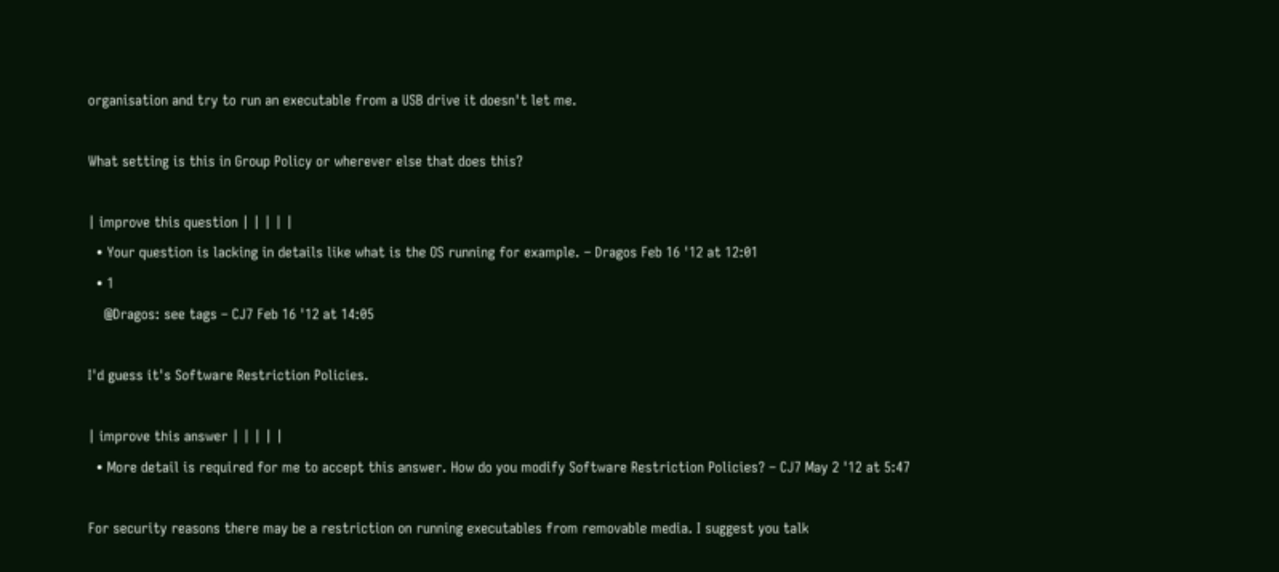organisation and try to run an executable from a USB drive it doesn't let me.

What setting is this in Group Policy or wherever else that does this?

| improve this question | | | | |
  • Your question is lacking in details like what is the OS running for example. – Dragos Feb 16 '12 at 12:01
  • 1
    @Dragos: see tags – CJ7 Feb 16 '12 at 14:05

I'd guess it's Software Restriction Policies.

| improve this answer | | | | |
  • More detail is required for me to accept this answer. How do you modify Software Restriction Policies? – CJ7 May 2 '12 at 5:47

For security reasons there may be a restriction on running executables from removable media. I suggest you talk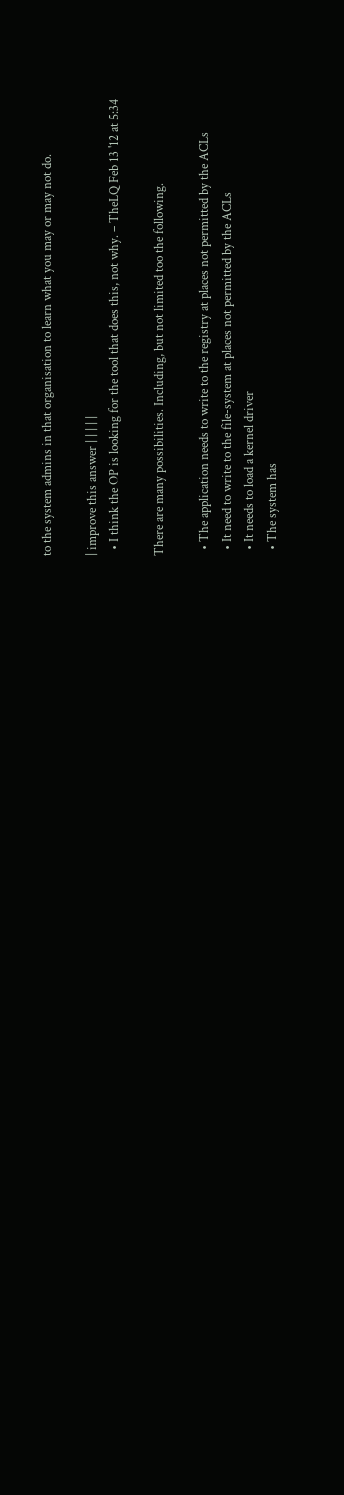to the system admins in that organisation to learn what you may or may not do.

| improve this answer | | | | |
  • I think the OP is looking for the tool that does this, not why. – TheLQ Feb 13 '12 at 5:34

There are many possibilities. Including, but not limited too the following.

  • The application needs to write to the registry at places not permitted by the ACLs
  • It need to write to the file-system at places not permitted by the ACLs
  • It needs to load a kernel driver
  • The system has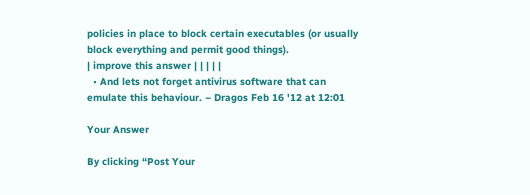policies in place to block certain executables (or usually block everything and permit good things).
| improve this answer | | | | |
  • And lets not forget antivirus software that can emulate this behaviour. – Dragos Feb 16 '12 at 12:01

Your Answer

By clicking “Post Your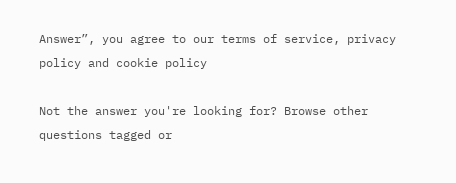Answer”, you agree to our terms of service, privacy policy and cookie policy

Not the answer you're looking for? Browse other questions tagged or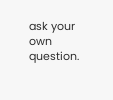ask your own question.